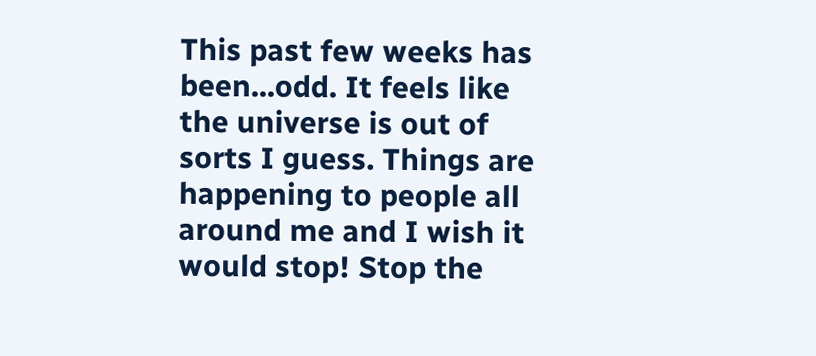This past few weeks has been...odd. It feels like the universe is out of sorts I guess. Things are happening to people all around me and I wish it would stop! Stop the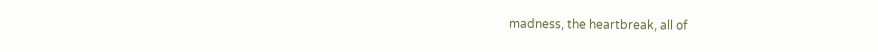madness, the heartbreak, all of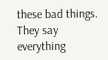these bad things. They say everything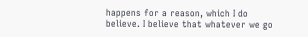happens for a reason, which I do believe. I believe that whatever we go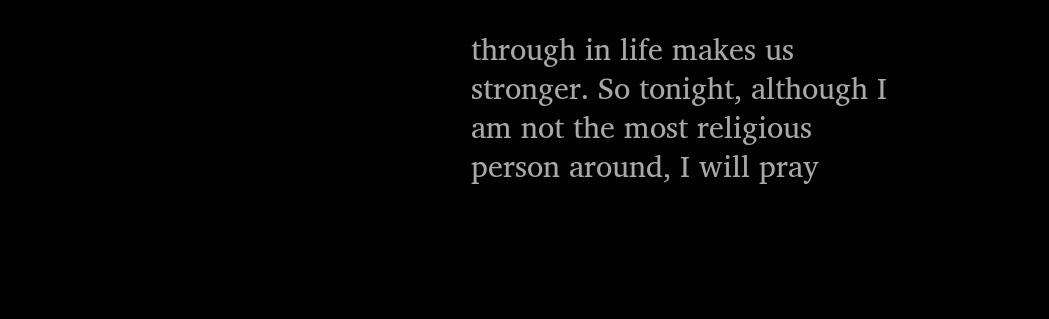through in life makes us stronger. So tonight, although I am not the most religious person around, I will pray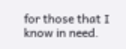for those that I know in need.